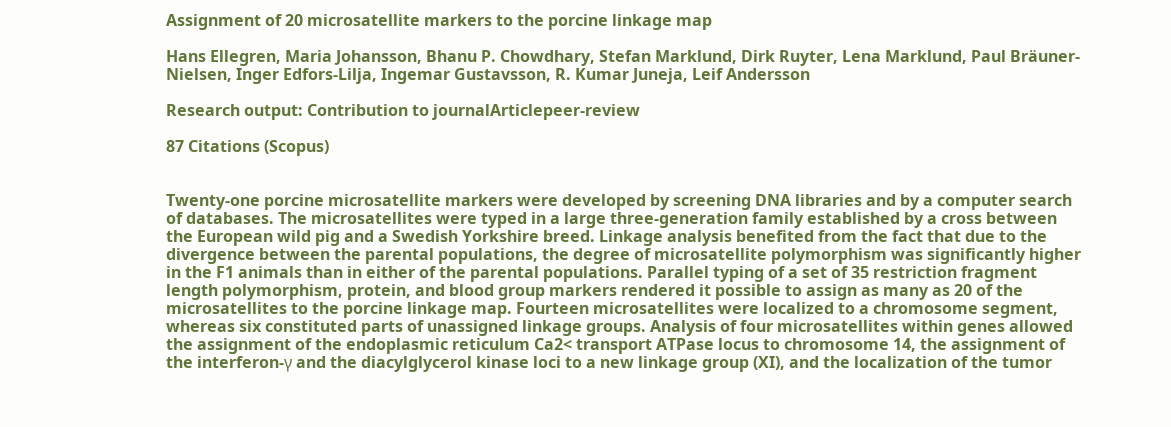Assignment of 20 microsatellite markers to the porcine linkage map

Hans Ellegren, Maria Johansson, Bhanu P. Chowdhary, Stefan Marklund, Dirk Ruyter, Lena Marklund, Paul Bräuner-Nielsen, Inger Edfors-Lilja, Ingemar Gustavsson, R. Kumar Juneja, Leif Andersson

Research output: Contribution to journalArticlepeer-review

87 Citations (Scopus)


Twenty-one porcine microsatellite markers were developed by screening DNA libraries and by a computer search of databases. The microsatellites were typed in a large three-generation family established by a cross between the European wild pig and a Swedish Yorkshire breed. Linkage analysis benefited from the fact that due to the divergence between the parental populations, the degree of microsatellite polymorphism was significantly higher in the F1 animals than in either of the parental populations. Parallel typing of a set of 35 restriction fragment length polymorphism, protein, and blood group markers rendered it possible to assign as many as 20 of the microsatellites to the porcine linkage map. Fourteen microsatellites were localized to a chromosome segment, whereas six constituted parts of unassigned linkage groups. Analysis of four microsatellites within genes allowed the assignment of the endoplasmic reticulum Ca2< transport ATPase locus to chromosome 14, the assignment of the interferon-γ and the diacylglycerol kinase loci to a new linkage group (XI), and the localization of the tumor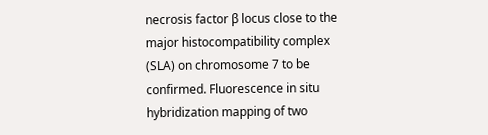necrosis factor β locus close to the major histocompatibility complex (SLA) on chromosome 7 to be confirmed. Fluorescence in situ hybridization mapping of two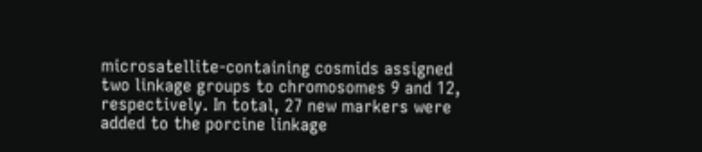microsatellite-containing cosmids assigned two linkage groups to chromosomes 9 and 12, respectively. In total, 27 new markers were added to the porcine linkage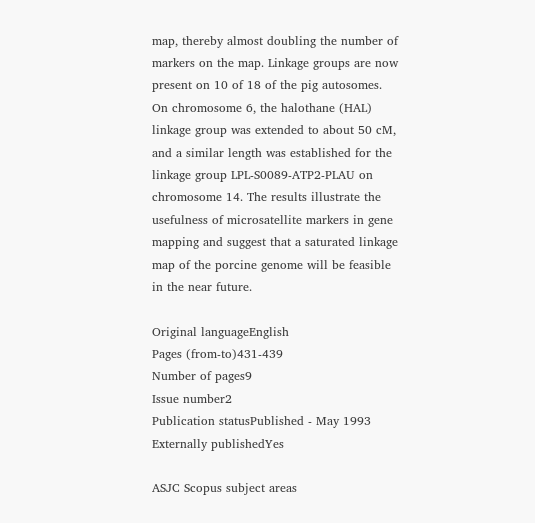map, thereby almost doubling the number of markers on the map. Linkage groups are now present on 10 of 18 of the pig autosomes. On chromosome 6, the halothane (HAL) linkage group was extended to about 50 cM, and a similar length was established for the linkage group LPL-S0089-ATP2-PLAU on chromosome 14. The results illustrate the usefulness of microsatellite markers in gene mapping and suggest that a saturated linkage map of the porcine genome will be feasible in the near future.

Original languageEnglish
Pages (from-to)431-439
Number of pages9
Issue number2
Publication statusPublished - May 1993
Externally publishedYes

ASJC Scopus subject areas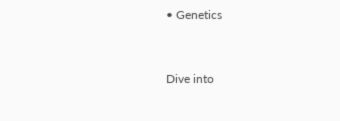• Genetics


Dive into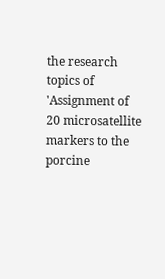the research topics of 'Assignment of 20 microsatellite markers to the porcine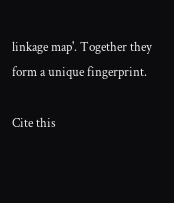linkage map'. Together they form a unique fingerprint.

Cite this